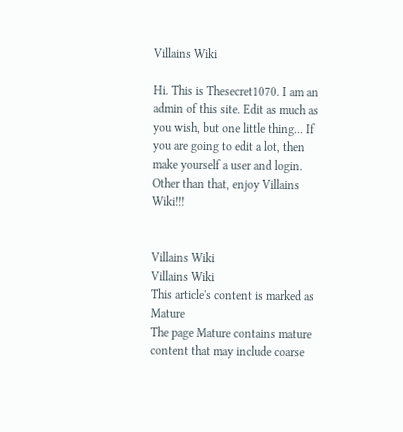Villains Wiki

Hi. This is Thesecret1070. I am an admin of this site. Edit as much as you wish, but one little thing... If you are going to edit a lot, then make yourself a user and login. Other than that, enjoy Villains Wiki!!!


Villains Wiki
Villains Wiki
This article's content is marked as Mature
The page Mature contains mature content that may include coarse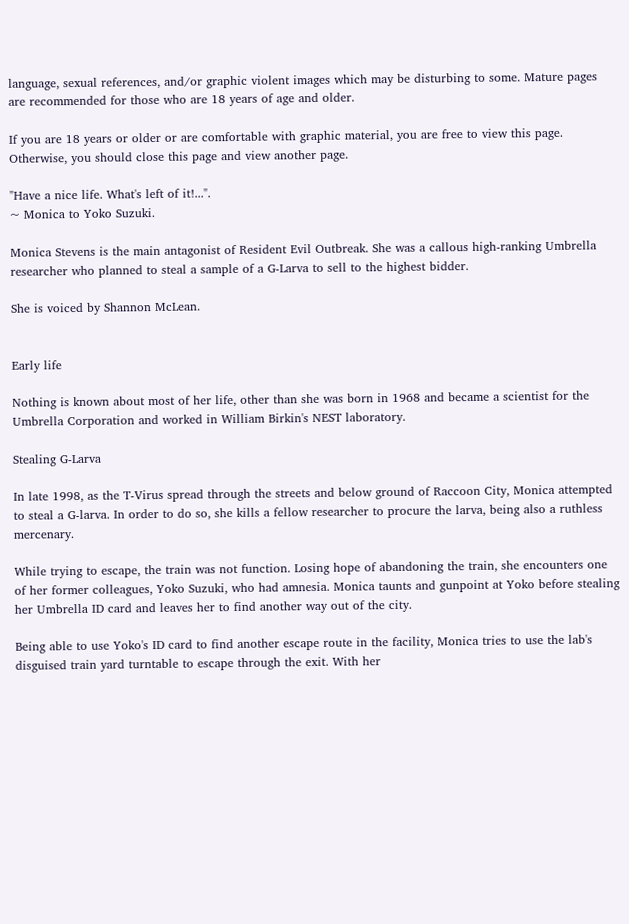language, sexual references, and/or graphic violent images which may be disturbing to some. Mature pages are recommended for those who are 18 years of age and older.

If you are 18 years or older or are comfortable with graphic material, you are free to view this page. Otherwise, you should close this page and view another page.

"Have a nice life. What's left of it!...".
~ Monica to Yoko Suzuki.

Monica Stevens is the main antagonist of Resident Evil Outbreak. She was a callous high-ranking Umbrella researcher who planned to steal a sample of a G-Larva to sell to the highest bidder.

She is voiced by Shannon McLean.


Early life

Nothing is known about most of her life, other than she was born in 1968 and became a scientist for the Umbrella Corporation and worked in William Birkin's NEST laboratory.

Stealing G-Larva

In late 1998, as the T-Virus spread through the streets and below ground of Raccoon City, Monica attempted to steal a G-larva. In order to do so, she kills a fellow researcher to procure the larva, being also a ruthless mercenary.

While trying to escape, the train was not function. Losing hope of abandoning the train, she encounters one of her former colleagues, Yoko Suzuki, who had amnesia. Monica taunts and gunpoint at Yoko before stealing her Umbrella ID card and leaves her to find another way out of the city.

Being able to use Yoko's ID card to find another escape route in the facility, Monica tries to use the lab's disguised train yard turntable to escape through the exit. With her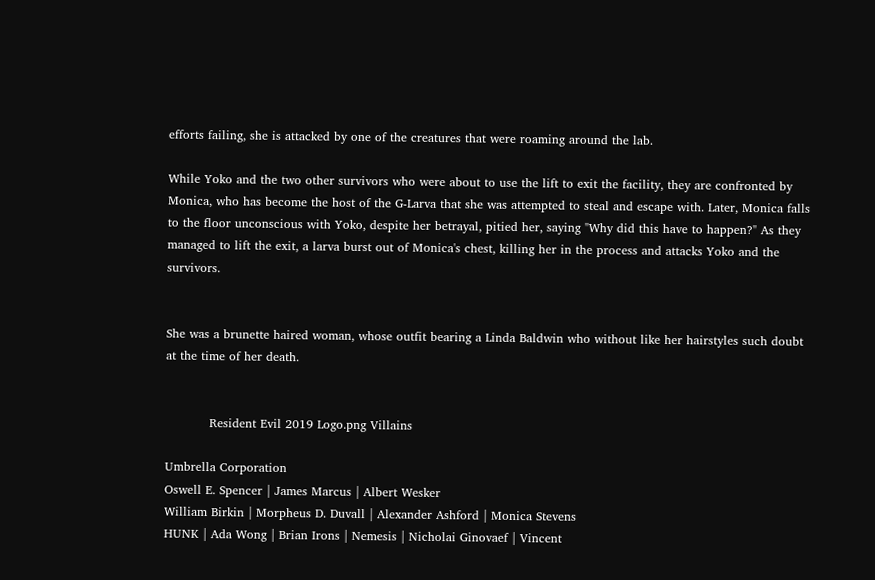efforts failing, she is attacked by one of the creatures that were roaming around the lab.

While Yoko and the two other survivors who were about to use the lift to exit the facility, they are confronted by Monica, who has become the host of the G-Larva that she was attempted to steal and escape with. Later, Monica falls to the floor unconscious with Yoko, despite her betrayal, pitied her, saying "Why did this have to happen?" As they managed to lift the exit, a larva burst out of Monica's chest, killing her in the process and attacks Yoko and the survivors.


She was a brunette haired woman, whose outfit bearing a Linda Baldwin who without like her hairstyles such doubt at the time of her death.


           Resident Evil 2019 Logo.png Villains

Umbrella Corporation
Oswell E. Spencer | James Marcus | Albert Wesker
William Birkin | Morpheus D. Duvall | Alexander Ashford | Monica Stevens
HUNK | Ada Wong | Brian Irons | Nemesis | Nicholai Ginovaef | Vincent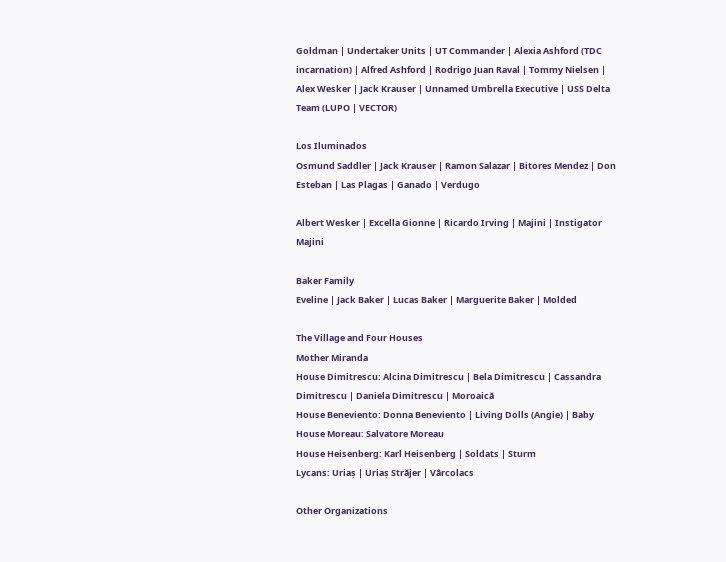Goldman | Undertaker Units | UT Commander | Alexia Ashford (TDC incarnation) | Alfred Ashford | Rodrigo Juan Raval | Tommy Nielsen | Alex Wesker | Jack Krauser | Unnamed Umbrella Executive | USS Delta Team (LUPO | VECTOR)

Los Iluminados
Osmund Saddler | Jack Krauser | Ramon Salazar | Bitores Mendez | Don Esteban | Las Plagas | Ganado | Verdugo

Albert Wesker | Excella Gionne | Ricardo Irving | Majini | Instigator Majini

Baker Family
Eveline | Jack Baker | Lucas Baker | Marguerite Baker | Molded

The Village and Four Houses
Mother Miranda
House Dimitrescu: Alcina Dimitrescu | Bela Dimitrescu | Cassandra Dimitrescu | Daniela Dimitrescu | Moroaicǎ
House Beneviento: Donna Beneviento | Living Dolls (Angie) | Baby
House Moreau: Salvatore Moreau
House Heisenberg: Karl Heisenberg | Soldats | Sturm
Lycans: Uriaș | Uriaș Strǎjer | Vârcolacs

Other Organizations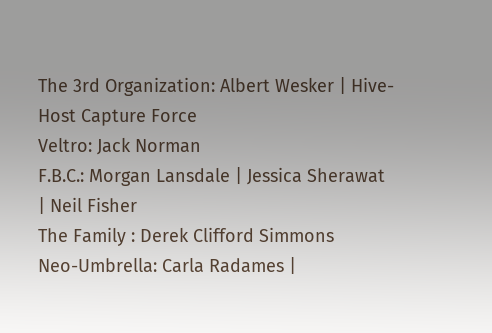The 3rd Organization: Albert Wesker | Hive-Host Capture Force
Veltro: Jack Norman
F.B.C.: Morgan Lansdale | Jessica Sherawat | Neil Fisher
The Family : Derek Clifford Simmons
Neo-Umbrella: Carla Radames |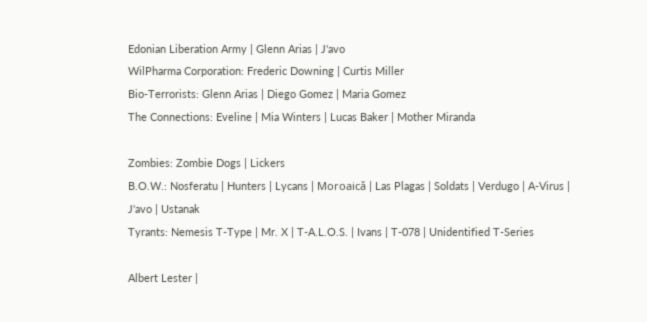Edonian Liberation Army | Glenn Arias | J'avo
WilPharma Corporation: Frederic Downing | Curtis Miller
Bio-Terrorists: Glenn Arias | Diego Gomez | Maria Gomez
The Connections: Eveline | Mia Winters | Lucas Baker | Mother Miranda

Zombies: Zombie Dogs | Lickers
B.O.W.: Nosferatu | Hunters | Lycans | Moroaicǎ | Las Plagas | Soldats | Verdugo | A-Virus | J'avo | Ustanak
Tyrants: Nemesis T-Type | Mr. X | T-A.L.O.S. | Ivans | T-078 | Unidentified T-Series

Albert Lester |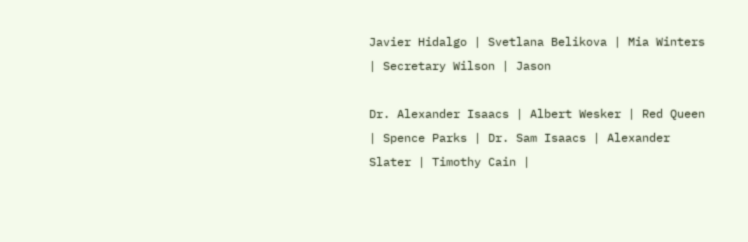Javier Hidalgo | Svetlana Belikova | Mia Winters | Secretary Wilson | Jason

Dr. Alexander Isaacs | Albert Wesker | Red Queen | Spence Parks | Dr. Sam Isaacs | Alexander Slater | Timothy Cain |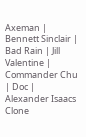Axeman | Bennett Sinclair | Bad Rain | Jill Valentine | Commander Chu | Doc | Alexander Isaacs Clone